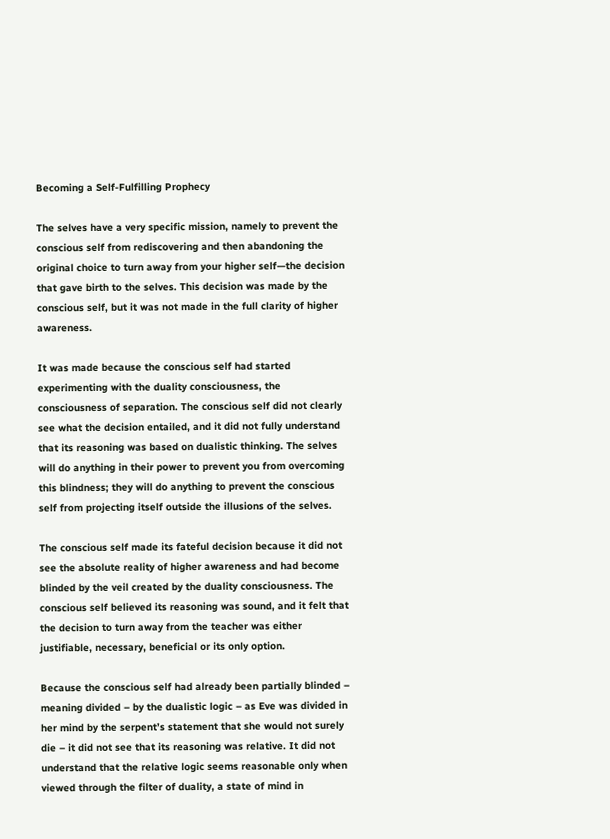Becoming a Self-Fulfilling Prophecy

The selves have a very specific mission, namely to prevent the conscious self from rediscovering and then abandoning the original choice to turn away from your higher self—the decision that gave birth to the selves. This decision was made by the conscious self, but it was not made in the full clarity of higher awareness.

It was made because the conscious self had started experimenting with the duality consciousness, the consciousness of separation. The conscious self did not clearly see what the decision entailed, and it did not fully understand that its reasoning was based on dualistic thinking. The selves will do anything in their power to prevent you from overcoming this blindness; they will do anything to prevent the conscious self from projecting itself outside the illusions of the selves.

The conscious self made its fateful decision because it did not see the absolute reality of higher awareness and had become blinded by the veil created by the duality consciousness. The conscious self believed its reasoning was sound, and it felt that the decision to turn away from the teacher was either justifiable, necessary, beneficial or its only option.

Because the conscious self had already been partially blinded – meaning divided – by the dualistic logic – as Eve was divided in her mind by the serpent’s statement that she would not surely die – it did not see that its reasoning was relative. It did not understand that the relative logic seems reasonable only when viewed through the filter of duality, a state of mind in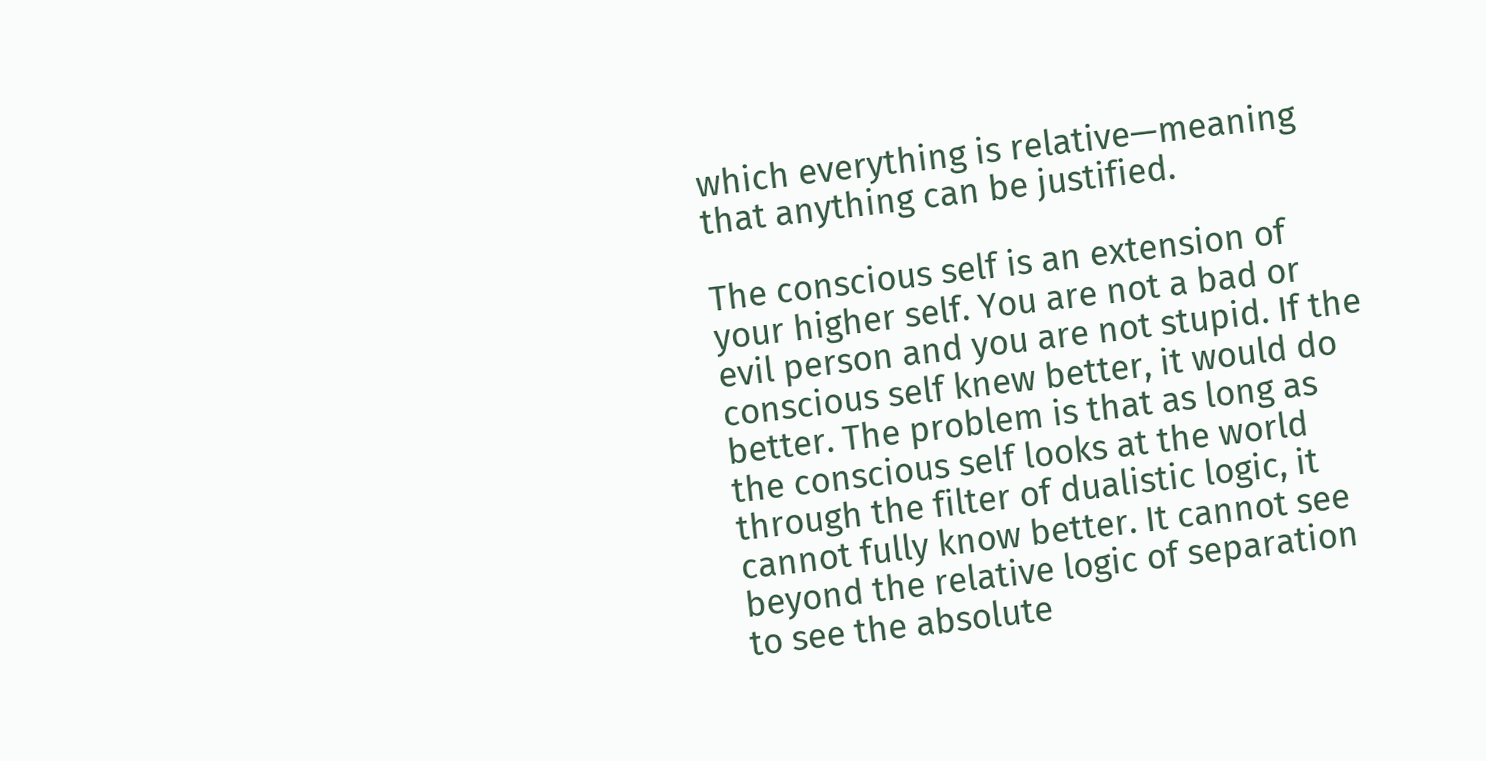which everything is relative—meaning that anything can be justified.

The conscious self is an extension of your higher self. You are not a bad or evil person and you are not stupid. If the conscious self knew better, it would do better. The problem is that as long as the conscious self looks at the world through the filter of dualistic logic, it cannot fully know better. It cannot see beyond the relative logic of separation to see the absolute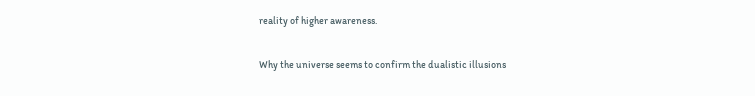reality of higher awareness.

Why the universe seems to confirm the dualistic illusions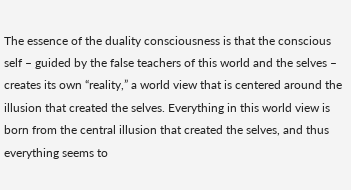The essence of the duality consciousness is that the conscious self – guided by the false teachers of this world and the selves – creates its own “reality,” a world view that is centered around the illusion that created the selves. Everything in this world view is born from the central illusion that created the selves, and thus everything seems to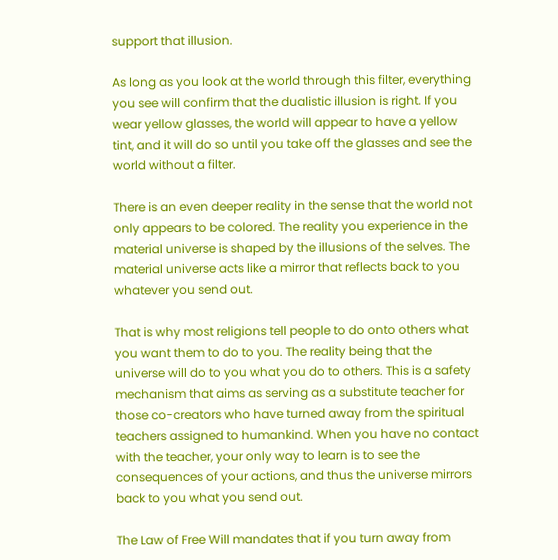support that illusion.

As long as you look at the world through this filter, everything you see will confirm that the dualistic illusion is right. If you wear yellow glasses, the world will appear to have a yellow tint, and it will do so until you take off the glasses and see the world without a filter.

There is an even deeper reality in the sense that the world not only appears to be colored. The reality you experience in the material universe is shaped by the illusions of the selves. The material universe acts like a mirror that reflects back to you whatever you send out.

That is why most religions tell people to do onto others what you want them to do to you. The reality being that the universe will do to you what you do to others. This is a safety mechanism that aims as serving as a substitute teacher for those co-creators who have turned away from the spiritual teachers assigned to humankind. When you have no contact with the teacher, your only way to learn is to see the consequences of your actions, and thus the universe mirrors back to you what you send out.

The Law of Free Will mandates that if you turn away from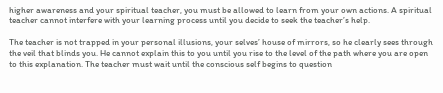higher awareness and your spiritual teacher, you must be allowed to learn from your own actions. A spiritual teacher cannot interfere with your learning process until you decide to seek the teacher’s help.

The teacher is not trapped in your personal illusions, your selves’ house of mirrors, so he clearly sees through the veil that blinds you. He cannot explain this to you until you rise to the level of the path where you are open to this explanation. The teacher must wait until the conscious self begins to question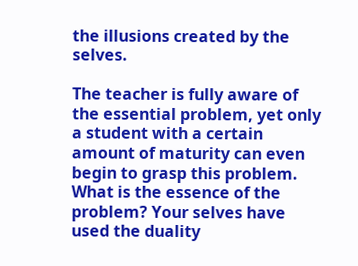the illusions created by the selves.

The teacher is fully aware of the essential problem, yet only a student with a certain amount of maturity can even begin to grasp this problem. What is the essence of the problem? Your selves have used the duality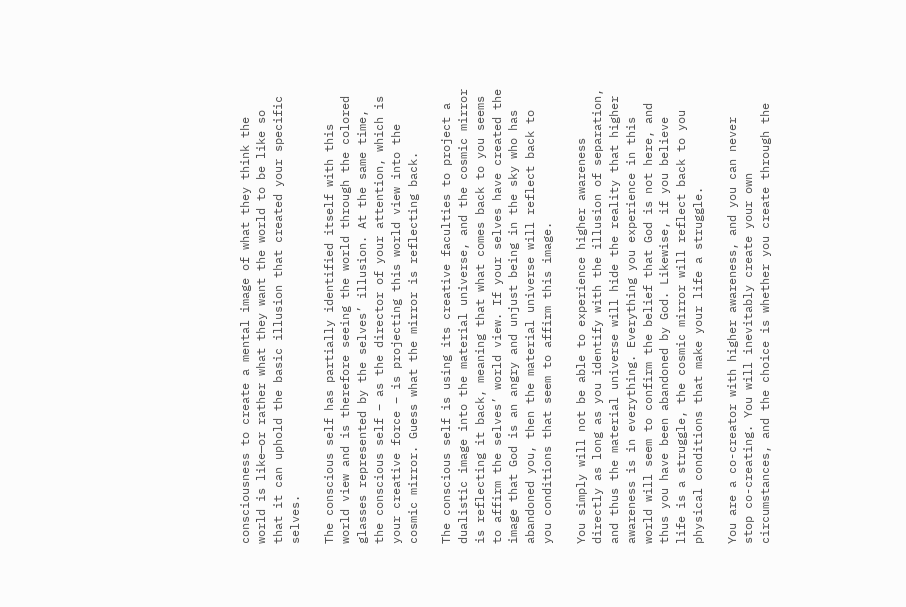consciousness to create a mental image of what they think the world is like—or rather what they want the world to be like so that it can uphold the basic illusion that created your specific selves.

The conscious self has partially identified itself with this world view and is therefore seeing the world through the colored glasses represented by the selves’ illusion. At the same time, the conscious self – as the director of your attention, which is your creative force – is projecting this world view into the cosmic mirror. Guess what the mirror is reflecting back.

The conscious self is using its creative faculties to project a dualistic image into the material universe, and the cosmic mirror is reflecting it back, meaning that what comes back to you seems to affirm the selves’ world view. If your selves have created the image that God is an angry and unjust being in the sky who has abandoned you, then the material universe will reflect back to you conditions that seem to affirm this image.

You simply will not be able to experience higher awareness directly as long as you identify with the illusion of separation, and thus the material universe will hide the reality that higher awareness is in everything. Everything you experience in this world will seem to confirm the belief that God is not here, and thus you have been abandoned by God. Likewise, if you believe life is a struggle, the cosmic mirror will reflect back to you physical conditions that make your life a struggle.

You are a co-creator with higher awareness, and you can never stop co-creating. You will inevitably create your own circumstances, and the choice is whether you create through the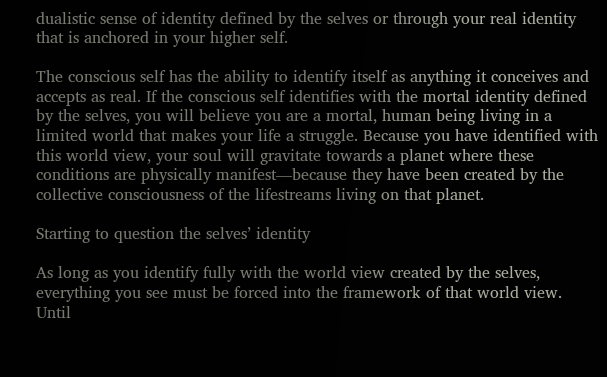dualistic sense of identity defined by the selves or through your real identity that is anchored in your higher self.

The conscious self has the ability to identify itself as anything it conceives and accepts as real. If the conscious self identifies with the mortal identity defined by the selves, you will believe you are a mortal, human being living in a limited world that makes your life a struggle. Because you have identified with this world view, your soul will gravitate towards a planet where these conditions are physically manifest—because they have been created by the collective consciousness of the lifestreams living on that planet.

Starting to question the selves’ identity

As long as you identify fully with the world view created by the selves, everything you see must be forced into the framework of that world view. Until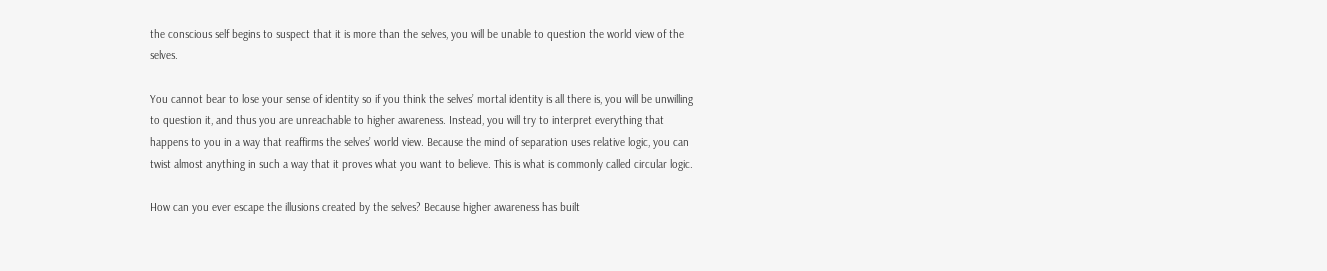the conscious self begins to suspect that it is more than the selves, you will be unable to question the world view of the selves.

You cannot bear to lose your sense of identity so if you think the selves’ mortal identity is all there is, you will be unwilling to question it, and thus you are unreachable to higher awareness. Instead, you will try to interpret everything that happens to you in a way that reaffirms the selves’ world view. Because the mind of separation uses relative logic, you can twist almost anything in such a way that it proves what you want to believe. This is what is commonly called circular logic.

How can you ever escape the illusions created by the selves? Because higher awareness has built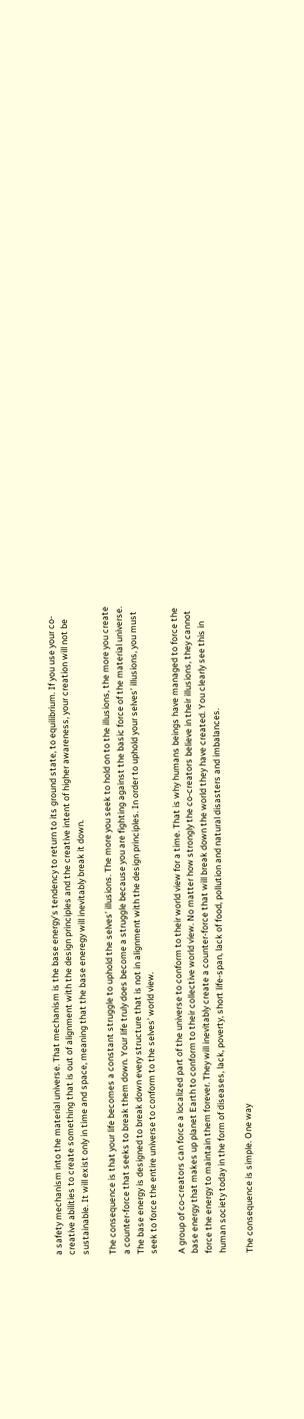a safety mechanism into the material universe. That mechanism is the base energy’s tendency to return to its ground state, to equilibrium. If you use your co-creative abilities to create something that is out of alignment with the design principles and the creative intent of higher awareness, your creation will not be sustainable. It will exist only in time and space, meaning that the base eneregy will inevitably break it down.

The consequence is that your life becomes a constant struggle to uphold the selves’ illusions. The more you seek to hold on to the illusions, the more you create a counter-force that seeks to break them down. Your life truly does become a struggle because you are fighting against the basic force of the material universe. The base energy is designed to break down every structure that is not in alignment with the design principles. In order to uphold your selves’ illusions, you must seek to force the entire universe to conform to the selves’ world view.

A group of co-creators can force a localized part of the universe to conform to their world view for a time. That is why humans beings have managed to force the base energy that makes up planet Earth to conform to their collective world view. No matter how strongly the co-creators believe in their illusions, they cannot force the energy to maintain them forever. They will inevitably create a counter-force that will break down the world they have created. You clearly see this in human society today in the form of diseases, lack, poverty, short life-span, lack of food, pollution and natural disasters and imbalances.

The consequence is simple. One way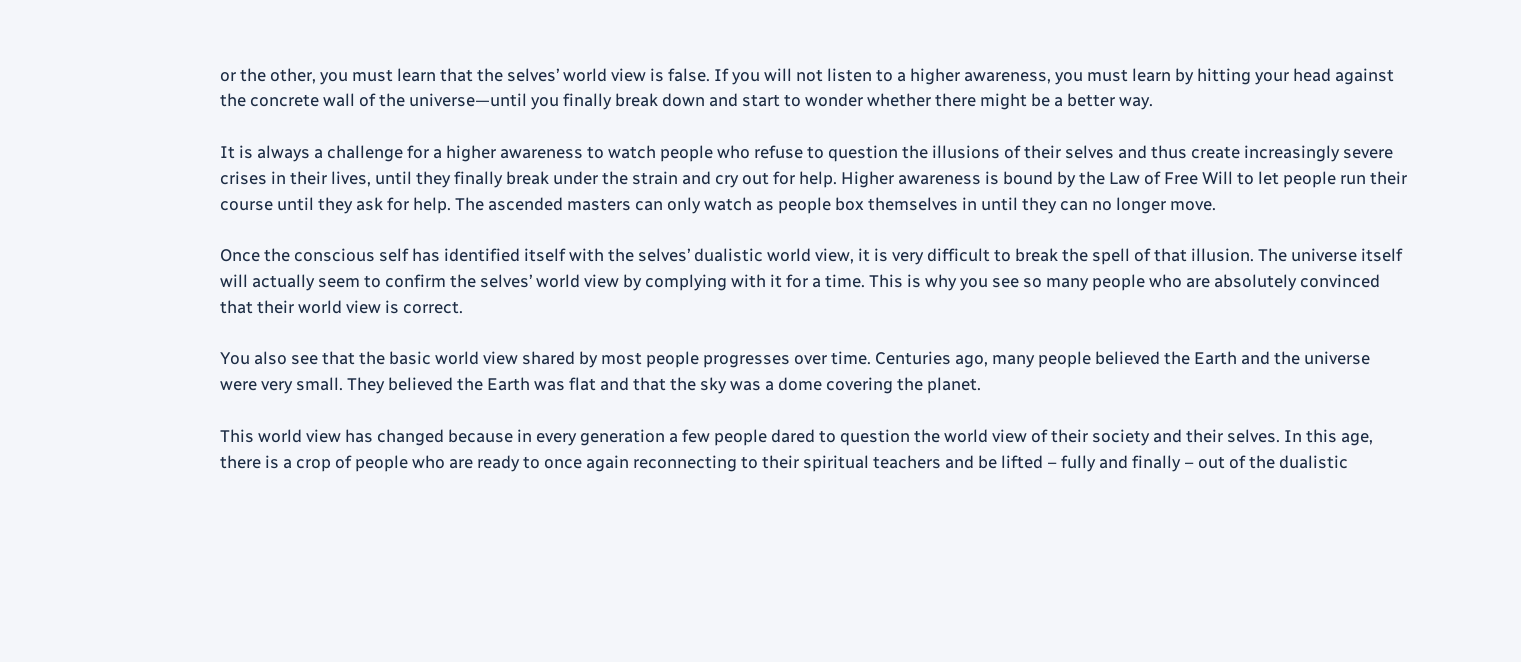or the other, you must learn that the selves’ world view is false. If you will not listen to a higher awareness, you must learn by hitting your head against the concrete wall of the universe—until you finally break down and start to wonder whether there might be a better way.

It is always a challenge for a higher awareness to watch people who refuse to question the illusions of their selves and thus create increasingly severe crises in their lives, until they finally break under the strain and cry out for help. Higher awareness is bound by the Law of Free Will to let people run their course until they ask for help. The ascended masters can only watch as people box themselves in until they can no longer move.

Once the conscious self has identified itself with the selves’ dualistic world view, it is very difficult to break the spell of that illusion. The universe itself will actually seem to confirm the selves’ world view by complying with it for a time. This is why you see so many people who are absolutely convinced that their world view is correct.

You also see that the basic world view shared by most people progresses over time. Centuries ago, many people believed the Earth and the universe were very small. They believed the Earth was flat and that the sky was a dome covering the planet.

This world view has changed because in every generation a few people dared to question the world view of their society and their selves. In this age, there is a crop of people who are ready to once again reconnecting to their spiritual teachers and be lifted – fully and finally – out of the dualistic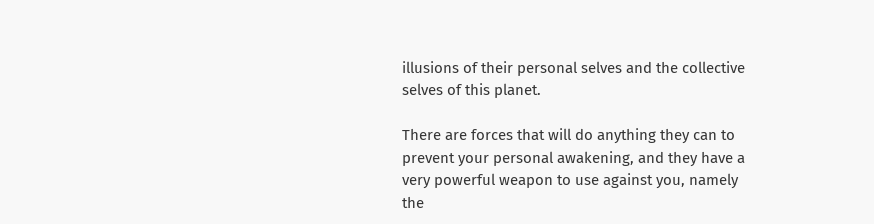illusions of their personal selves and the collective selves of this planet.

There are forces that will do anything they can to prevent your personal awakening, and they have a very powerful weapon to use against you, namely the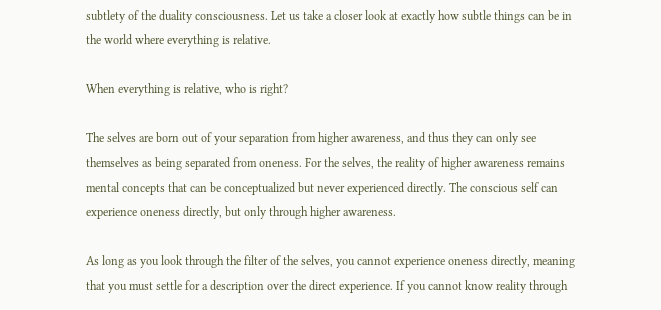subtlety of the duality consciousness. Let us take a closer look at exactly how subtle things can be in the world where everything is relative.

When everything is relative, who is right?

The selves are born out of your separation from higher awareness, and thus they can only see themselves as being separated from oneness. For the selves, the reality of higher awareness remains mental concepts that can be conceptualized but never experienced directly. The conscious self can experience oneness directly, but only through higher awareness.

As long as you look through the filter of the selves, you cannot experience oneness directly, meaning that you must settle for a description over the direct experience. If you cannot know reality through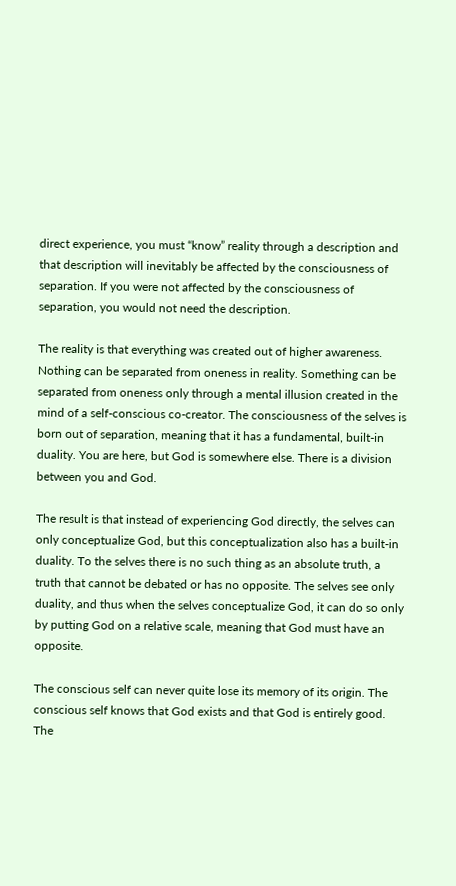direct experience, you must “know” reality through a description and that description will inevitably be affected by the consciousness of separation. If you were not affected by the consciousness of separation, you would not need the description.

The reality is that everything was created out of higher awareness. Nothing can be separated from oneness in reality. Something can be separated from oneness only through a mental illusion created in the mind of a self-conscious co-creator. The consciousness of the selves is born out of separation, meaning that it has a fundamental, built-in duality. You are here, but God is somewhere else. There is a division between you and God.

The result is that instead of experiencing God directly, the selves can only conceptualize God, but this conceptualization also has a built-in duality. To the selves there is no such thing as an absolute truth, a truth that cannot be debated or has no opposite. The selves see only duality, and thus when the selves conceptualize God, it can do so only by putting God on a relative scale, meaning that God must have an opposite.

The conscious self can never quite lose its memory of its origin. The conscious self knows that God exists and that God is entirely good. The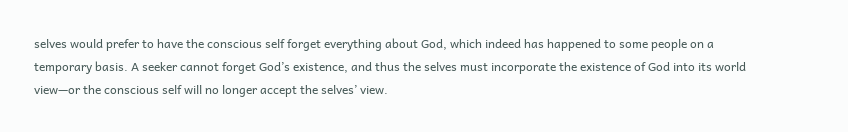selves would prefer to have the conscious self forget everything about God, which indeed has happened to some people on a temporary basis. A seeker cannot forget God’s existence, and thus the selves must incorporate the existence of God into its world view—or the conscious self will no longer accept the selves’ view.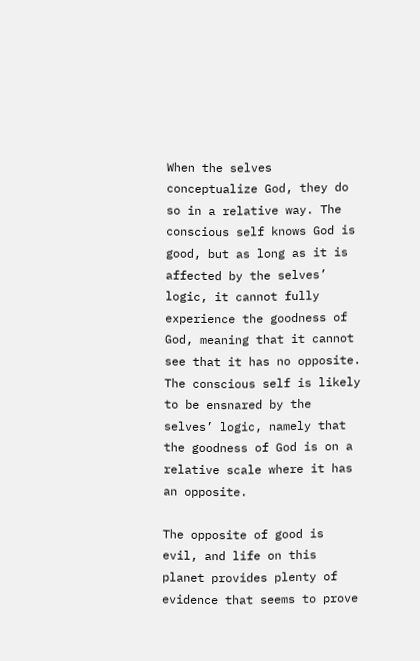When the selves conceptualize God, they do so in a relative way. The conscious self knows God is good, but as long as it is affected by the selves’ logic, it cannot fully experience the goodness of God, meaning that it cannot see that it has no opposite. The conscious self is likely to be ensnared by the selves’ logic, namely that the goodness of God is on a relative scale where it has an opposite.

The opposite of good is evil, and life on this planet provides plenty of evidence that seems to prove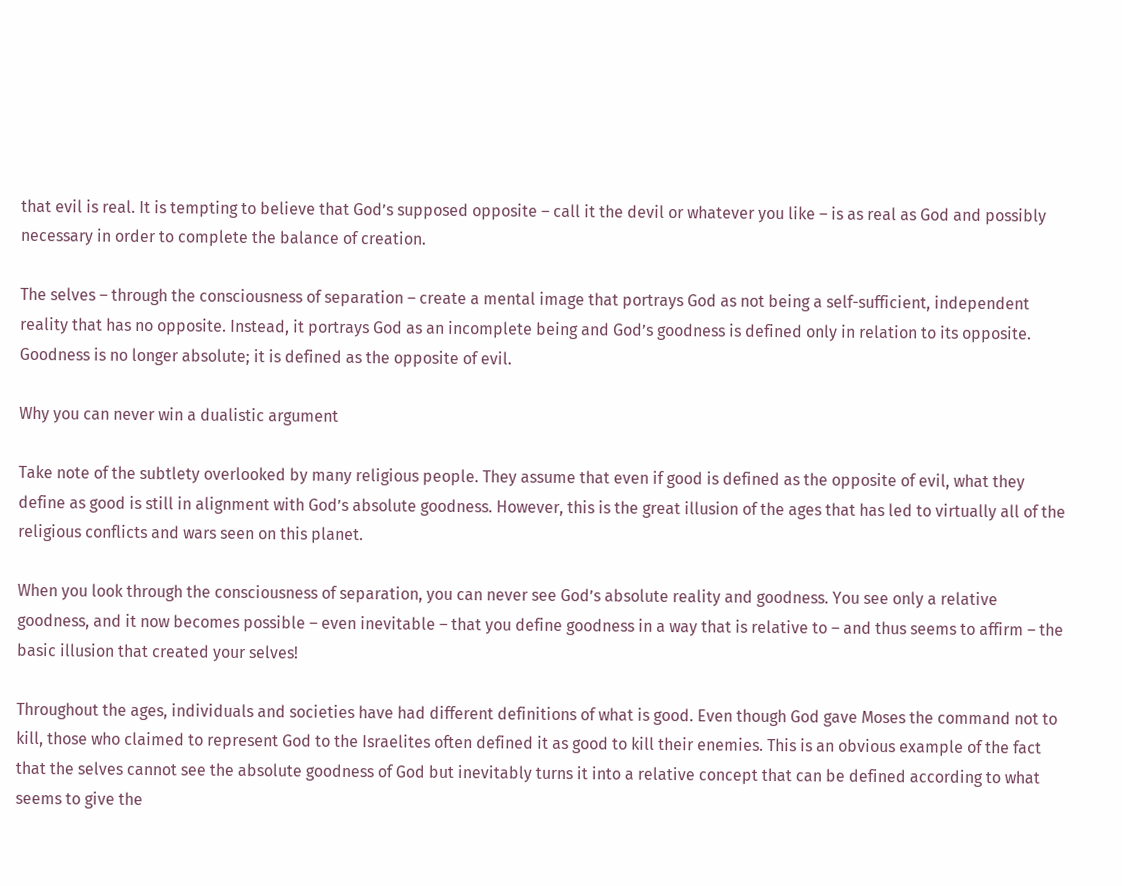that evil is real. It is tempting to believe that God’s supposed opposite – call it the devil or whatever you like – is as real as God and possibly necessary in order to complete the balance of creation.

The selves – through the consciousness of separation – create a mental image that portrays God as not being a self-sufficient, independent reality that has no opposite. Instead, it portrays God as an incomplete being and God’s goodness is defined only in relation to its opposite. Goodness is no longer absolute; it is defined as the opposite of evil.

Why you can never win a dualistic argument

Take note of the subtlety overlooked by many religious people. They assume that even if good is defined as the opposite of evil, what they define as good is still in alignment with God’s absolute goodness. However, this is the great illusion of the ages that has led to virtually all of the religious conflicts and wars seen on this planet.

When you look through the consciousness of separation, you can never see God’s absolute reality and goodness. You see only a relative goodness, and it now becomes possible – even inevitable – that you define goodness in a way that is relative to – and thus seems to affirm – the basic illusion that created your selves!

Throughout the ages, individuals and societies have had different definitions of what is good. Even though God gave Moses the command not to kill, those who claimed to represent God to the Israelites often defined it as good to kill their enemies. This is an obvious example of the fact that the selves cannot see the absolute goodness of God but inevitably turns it into a relative concept that can be defined according to what seems to give the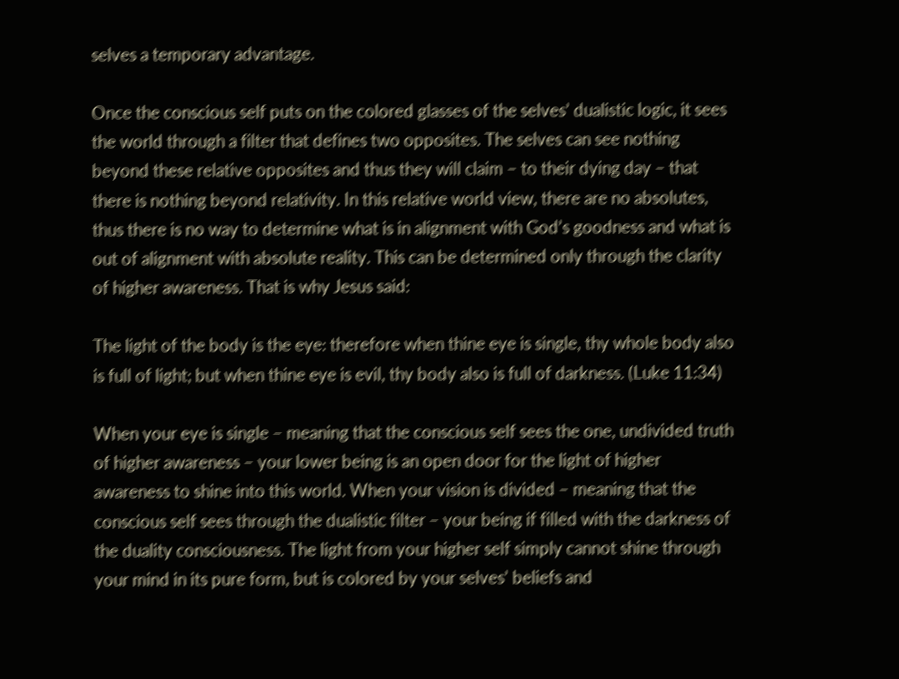selves a temporary advantage.

Once the conscious self puts on the colored glasses of the selves’ dualistic logic, it sees the world through a filter that defines two opposites. The selves can see nothing beyond these relative opposites and thus they will claim – to their dying day – that there is nothing beyond relativity. In this relative world view, there are no absolutes, thus there is no way to determine what is in alignment with God’s goodness and what is out of alignment with absolute reality. This can be determined only through the clarity of higher awareness. That is why Jesus said:

The light of the body is the eye: therefore when thine eye is single, thy whole body also is full of light; but when thine eye is evil, thy body also is full of darkness. (Luke 11:34)

When your eye is single – meaning that the conscious self sees the one, undivided truth of higher awareness – your lower being is an open door for the light of higher awareness to shine into this world. When your vision is divided – meaning that the conscious self sees through the dualistic filter – your being if filled with the darkness of the duality consciousness. The light from your higher self simply cannot shine through your mind in its pure form, but is colored by your selves’ beliefs and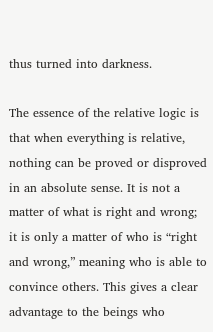thus turned into darkness.

The essence of the relative logic is that when everything is relative, nothing can be proved or disproved in an absolute sense. It is not a matter of what is right and wrong; it is only a matter of who is “right and wrong,” meaning who is able to convince others. This gives a clear advantage to the beings who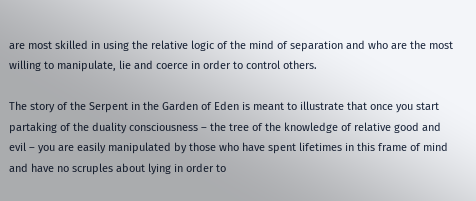are most skilled in using the relative logic of the mind of separation and who are the most willing to manipulate, lie and coerce in order to control others.

The story of the Serpent in the Garden of Eden is meant to illustrate that once you start partaking of the duality consciousness – the tree of the knowledge of relative good and evil – you are easily manipulated by those who have spent lifetimes in this frame of mind and have no scruples about lying in order to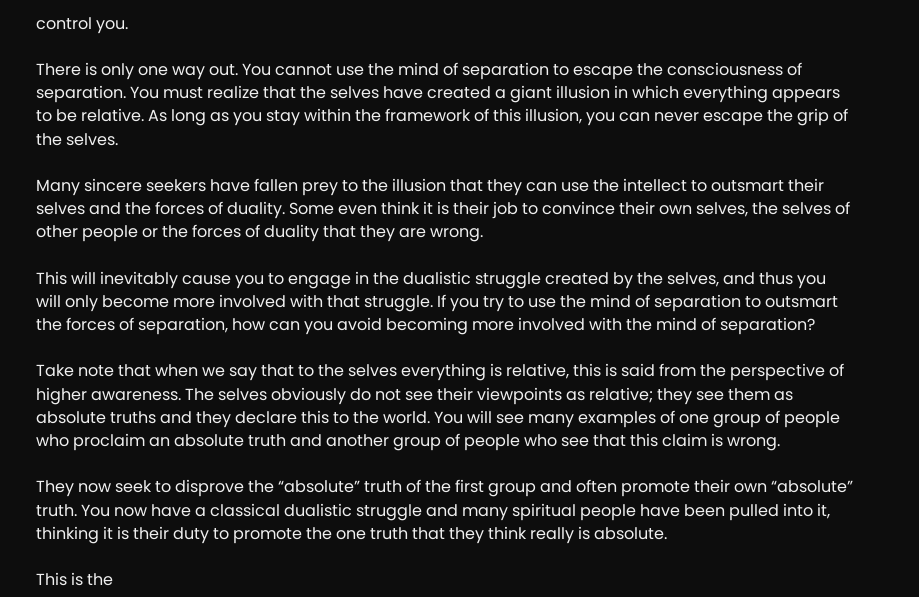control you.

There is only one way out. You cannot use the mind of separation to escape the consciousness of separation. You must realize that the selves have created a giant illusion in which everything appears to be relative. As long as you stay within the framework of this illusion, you can never escape the grip of the selves.

Many sincere seekers have fallen prey to the illusion that they can use the intellect to outsmart their selves and the forces of duality. Some even think it is their job to convince their own selves, the selves of other people or the forces of duality that they are wrong.

This will inevitably cause you to engage in the dualistic struggle created by the selves, and thus you will only become more involved with that struggle. If you try to use the mind of separation to outsmart the forces of separation, how can you avoid becoming more involved with the mind of separation?

Take note that when we say that to the selves everything is relative, this is said from the perspective of higher awareness. The selves obviously do not see their viewpoints as relative; they see them as absolute truths and they declare this to the world. You will see many examples of one group of people who proclaim an absolute truth and another group of people who see that this claim is wrong.

They now seek to disprove the “absolute” truth of the first group and often promote their own “absolute” truth. You now have a classical dualistic struggle and many spiritual people have been pulled into it, thinking it is their duty to promote the one truth that they think really is absolute.

This is the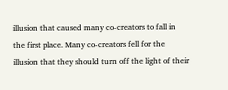illusion that caused many co-creators to fall in the first place. Many co-creators fell for the illusion that they should turn off the light of their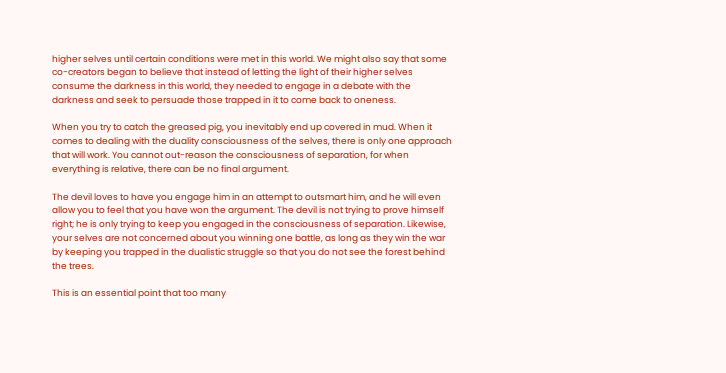higher selves until certain conditions were met in this world. We might also say that some co-creators began to believe that instead of letting the light of their higher selves consume the darkness in this world, they needed to engage in a debate with the darkness and seek to persuade those trapped in it to come back to oneness.

When you try to catch the greased pig, you inevitably end up covered in mud. When it comes to dealing with the duality consciousness of the selves, there is only one approach that will work. You cannot out-reason the consciousness of separation, for when everything is relative, there can be no final argument.

The devil loves to have you engage him in an attempt to outsmart him, and he will even allow you to feel that you have won the argument. The devil is not trying to prove himself right; he is only trying to keep you engaged in the consciousness of separation. Likewise, your selves are not concerned about you winning one battle, as long as they win the war by keeping you trapped in the dualistic struggle so that you do not see the forest behind the trees.

This is an essential point that too many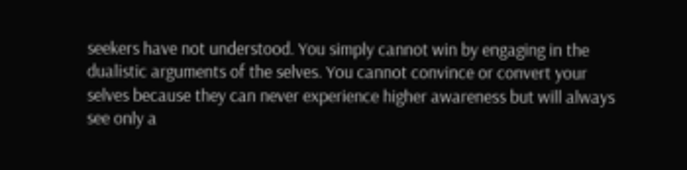seekers have not understood. You simply cannot win by engaging in the dualistic arguments of the selves. You cannot convince or convert your selves because they can never experience higher awareness but will always see only a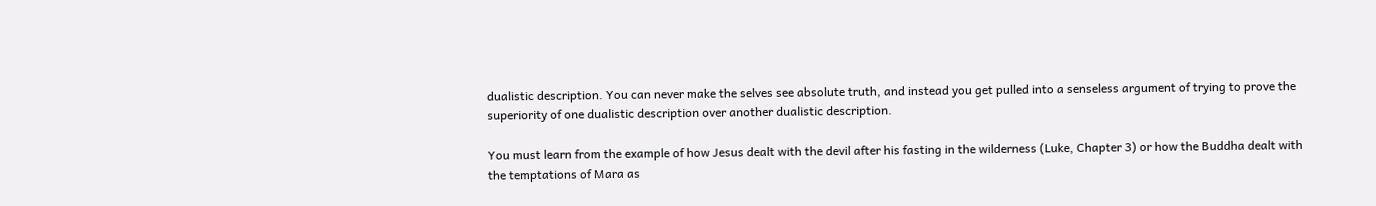dualistic description. You can never make the selves see absolute truth, and instead you get pulled into a senseless argument of trying to prove the superiority of one dualistic description over another dualistic description.

You must learn from the example of how Jesus dealt with the devil after his fasting in the wilderness (Luke, Chapter 3) or how the Buddha dealt with the temptations of Mara as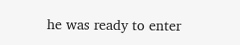he was ready to enter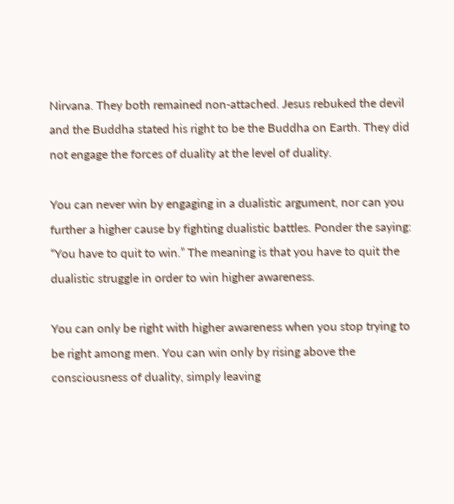Nirvana. They both remained non-attached. Jesus rebuked the devil and the Buddha stated his right to be the Buddha on Earth. They did not engage the forces of duality at the level of duality.

You can never win by engaging in a dualistic argument, nor can you further a higher cause by fighting dualistic battles. Ponder the saying: “You have to quit to win.” The meaning is that you have to quit the dualistic struggle in order to win higher awareness.

You can only be right with higher awareness when you stop trying to be right among men. You can win only by rising above the consciousness of duality, simply leaving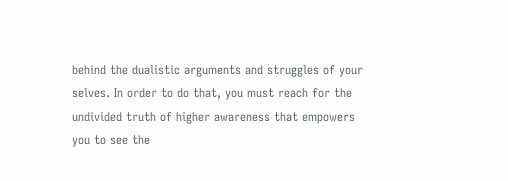behind the dualistic arguments and struggles of your selves. In order to do that, you must reach for the undivided truth of higher awareness that empowers you to see the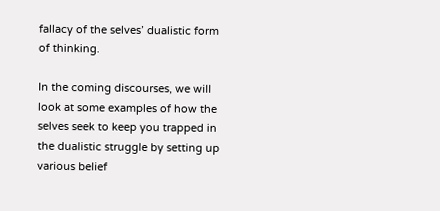fallacy of the selves’ dualistic form of thinking.

In the coming discourses, we will look at some examples of how the selves seek to keep you trapped in the dualistic struggle by setting up various belief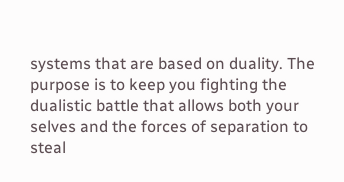systems that are based on duality. The purpose is to keep you fighting the dualistic battle that allows both your selves and the forces of separation to steal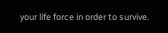your life force in order to survive.